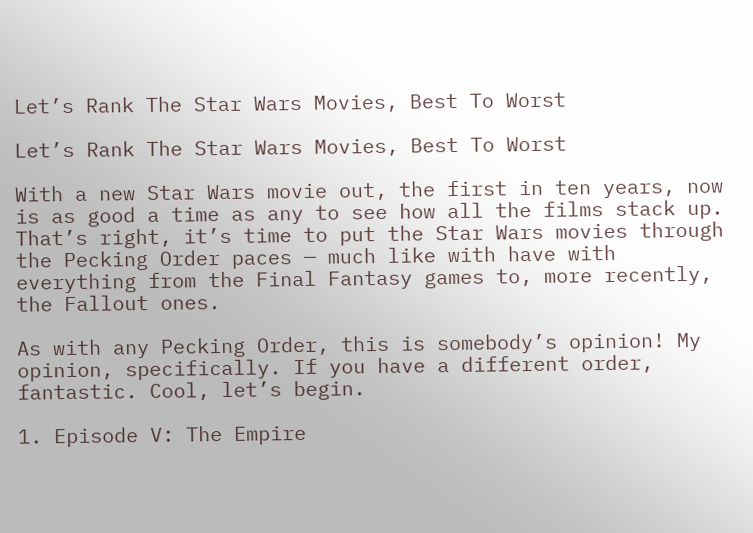Let’s Rank The Star Wars Movies, Best To Worst

Let’s Rank The Star Wars Movies, Best To Worst

With a new Star Wars movie out, the first in ten years, now is as good a time as any to see how all the films stack up. That’s right, it’s time to put the Star Wars movies through the Pecking Order paces — much like with have with everything from the Final Fantasy games to, more recently, the Fallout ones.

As with any Pecking Order, this is somebody’s opinion! My opinion, specifically. If you have a different order, fantastic. Cool, let’s begin.

1. Episode V: The Empire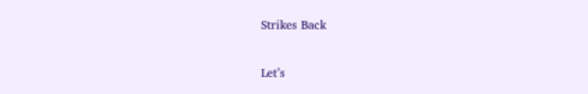Strikes Back

Let’s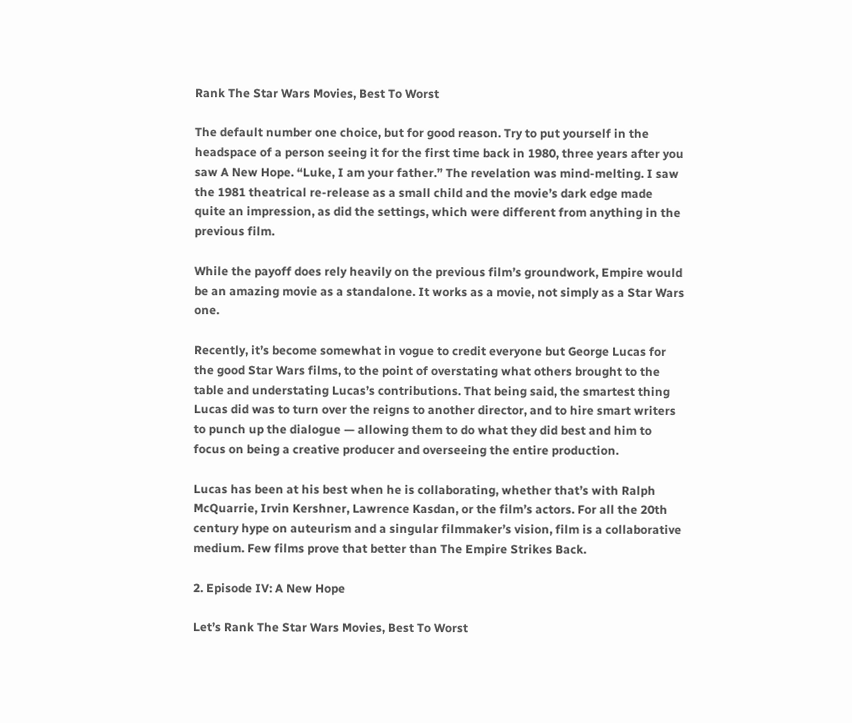Rank The Star Wars Movies, Best To Worst

The default number one choice, but for good reason. Try to put yourself in the headspace of a person seeing it for the first time back in 1980, three years after you saw A New Hope. “Luke, I am your father.” The revelation was mind-melting. I saw the 1981 theatrical re-release as a small child and the movie’s dark edge made quite an impression, as did the settings, which were different from anything in the previous film.

While the payoff does rely heavily on the previous film’s groundwork, Empire would be an amazing movie as a standalone. It works as a movie, not simply as a Star Wars one.

Recently, it’s become somewhat in vogue to credit everyone but George Lucas for the good Star Wars films, to the point of overstating what others brought to the table and understating Lucas’s contributions. That being said, the smartest thing Lucas did was to turn over the reigns to another director, and to hire smart writers to punch up the dialogue — allowing them to do what they did best and him to focus on being a creative producer and overseeing the entire production.

Lucas has been at his best when he is collaborating, whether that’s with Ralph McQuarrie, Irvin Kershner, Lawrence Kasdan, or the film’s actors. For all the 20th century hype on auteurism and a singular filmmaker’s vision, film is a collaborative medium. Few films prove that better than The Empire Strikes Back.

2. Episode IV: A New Hope

Let’s Rank The Star Wars Movies, Best To Worst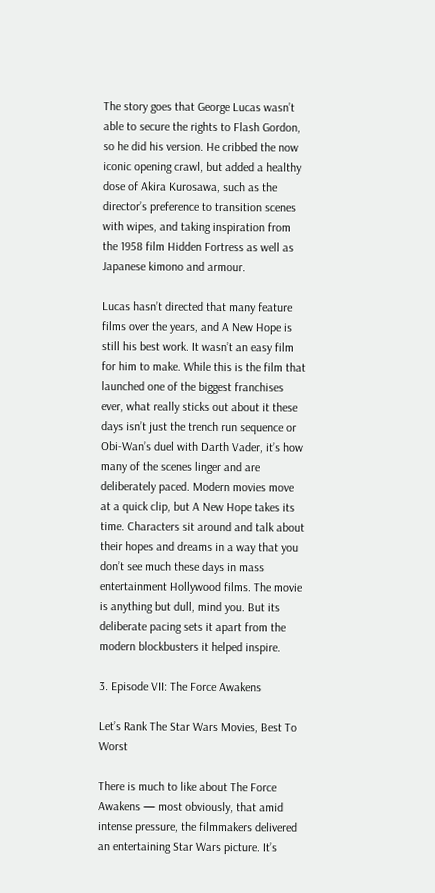The story goes that George Lucas wasn’t able to secure the rights to Flash Gordon, so he did his version. He cribbed the now iconic opening crawl, but added a healthy dose of Akira Kurosawa, such as the director’s preference to transition scenes with wipes, and taking inspiration from the 1958 film Hidden Fortress as well as Japanese kimono and armour.

Lucas hasn’t directed that many feature films over the years, and A New Hope is still his best work. It wasn’t an easy film for him to make. While this is the film that launched one of the biggest franchises ever, what really sticks out about it these days isn’t just the trench run sequence or Obi-Wan’s duel with Darth Vader, it’s how many of the scenes linger and are deliberately paced. Modern movies move at a quick clip, but A New Hope takes its time. Characters sit around and talk about their hopes and dreams in a way that you don’t see much these days in mass entertainment Hollywood films. The movie is anything but dull, mind you. But its deliberate pacing sets it apart from the modern blockbusters it helped inspire.

3. Episode VII: The Force Awakens

Let’s Rank The Star Wars Movies, Best To Worst

There is much to like about The Force Awakens — most obviously, that amid intense pressure, the filmmakers delivered an entertaining Star Wars picture. It’s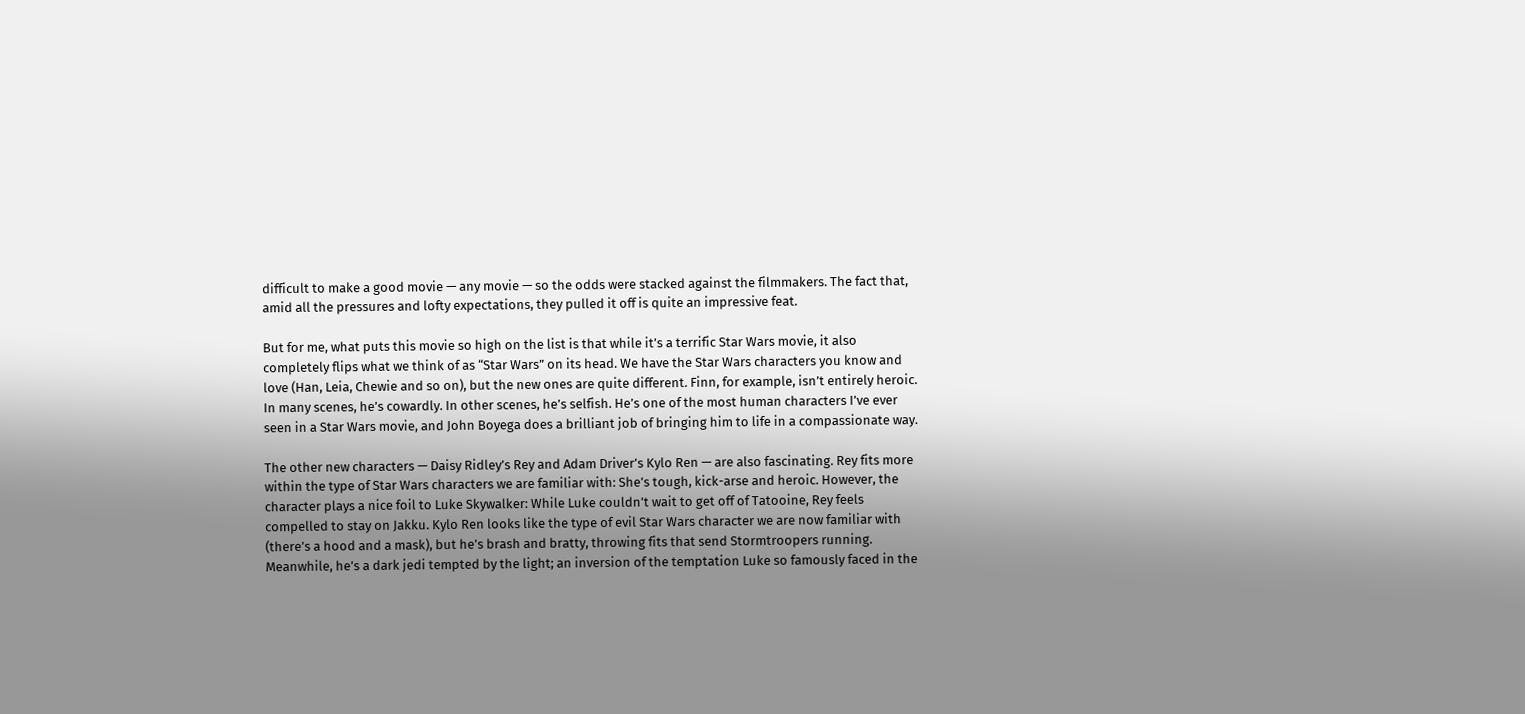difficult to make a good movie — any movie — so the odds were stacked against the filmmakers. The fact that, amid all the pressures and lofty expectations, they pulled it off is quite an impressive feat.

But for me, what puts this movie so high on the list is that while it’s a terrific Star Wars movie, it also completely flips what we think of as “Star Wars” on its head. We have the Star Wars characters you know and love (Han, Leia, Chewie and so on), but the new ones are quite different. Finn, for example, isn’t entirely heroic. In many scenes, he’s cowardly. In other scenes, he’s selfish. He’s one of the most human characters I’ve ever seen in a Star Wars movie, and John Boyega does a brilliant job of bringing him to life in a compassionate way.

The other new characters — Daisy Ridley’s Rey and Adam Driver’s Kylo Ren — are also fascinating. Rey fits more within the type of Star Wars characters we are familiar with: She’s tough, kick-arse and heroic. However, the character plays a nice foil to Luke Skywalker: While Luke couldn’t wait to get off of Tatooine, Rey feels compelled to stay on Jakku. Kylo Ren looks like the type of evil Star Wars character we are now familiar with (there’s a hood and a mask), but he’s brash and bratty, throwing fits that send Stormtroopers running. Meanwhile, he’s a dark jedi tempted by the light; an inversion of the temptation Luke so famously faced in the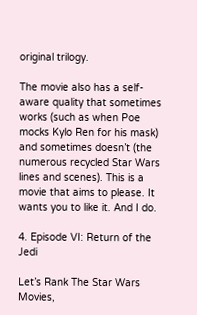original trilogy.

The movie also has a self-aware quality that sometimes works (such as when Poe mocks Kylo Ren for his mask) and sometimes doesn’t (the numerous recycled Star Wars lines and scenes). This is a movie that aims to please. It wants you to like it. And I do.

4. Episode VI: Return of the Jedi

Let’s Rank The Star Wars Movies,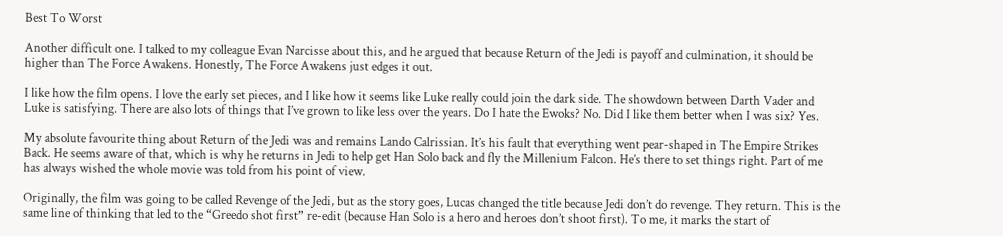Best To Worst

Another difficult one. I talked to my colleague Evan Narcisse about this, and he argued that because Return of the Jedi is payoff and culmination, it should be higher than The Force Awakens. Honestly, The Force Awakens just edges it out.

I like how the film opens. I love the early set pieces, and I like how it seems like Luke really could join the dark side. The showdown between Darth Vader and Luke is satisfying. There are also lots of things that I’ve grown to like less over the years. Do I hate the Ewoks? No. Did I like them better when I was six? Yes.

My absolute favourite thing about Return of the Jedi was and remains Lando Calrissian. It’s his fault that everything went pear-shaped in The Empire Strikes Back. He seems aware of that, which is why he returns in Jedi to help get Han Solo back and fly the Millenium Falcon. He’s there to set things right. Part of me has always wished the whole movie was told from his point of view.

Originally, the film was going to be called Revenge of the Jedi, but as the story goes, Lucas changed the title because Jedi don’t do revenge. They return. This is the same line of thinking that led to the “Greedo shot first” re-edit (because Han Solo is a hero and heroes don’t shoot first). To me, it marks the start of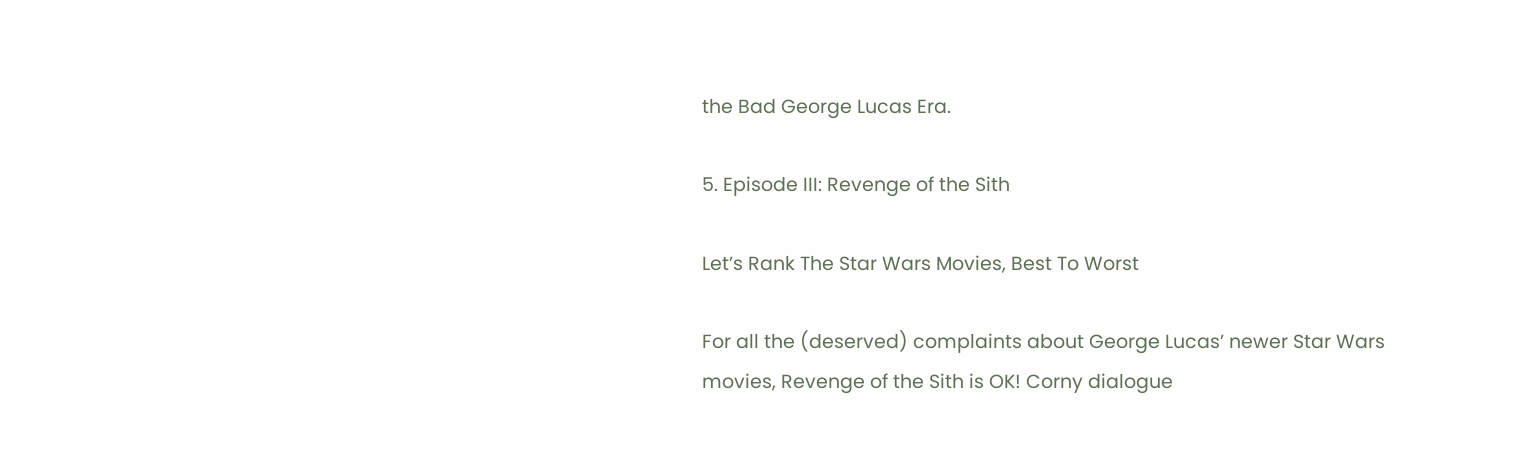the Bad George Lucas Era.

5. Episode III: Revenge of the Sith

Let’s Rank The Star Wars Movies, Best To Worst

For all the (deserved) complaints about George Lucas’ newer Star Wars movies, Revenge of the Sith is OK! Corny dialogue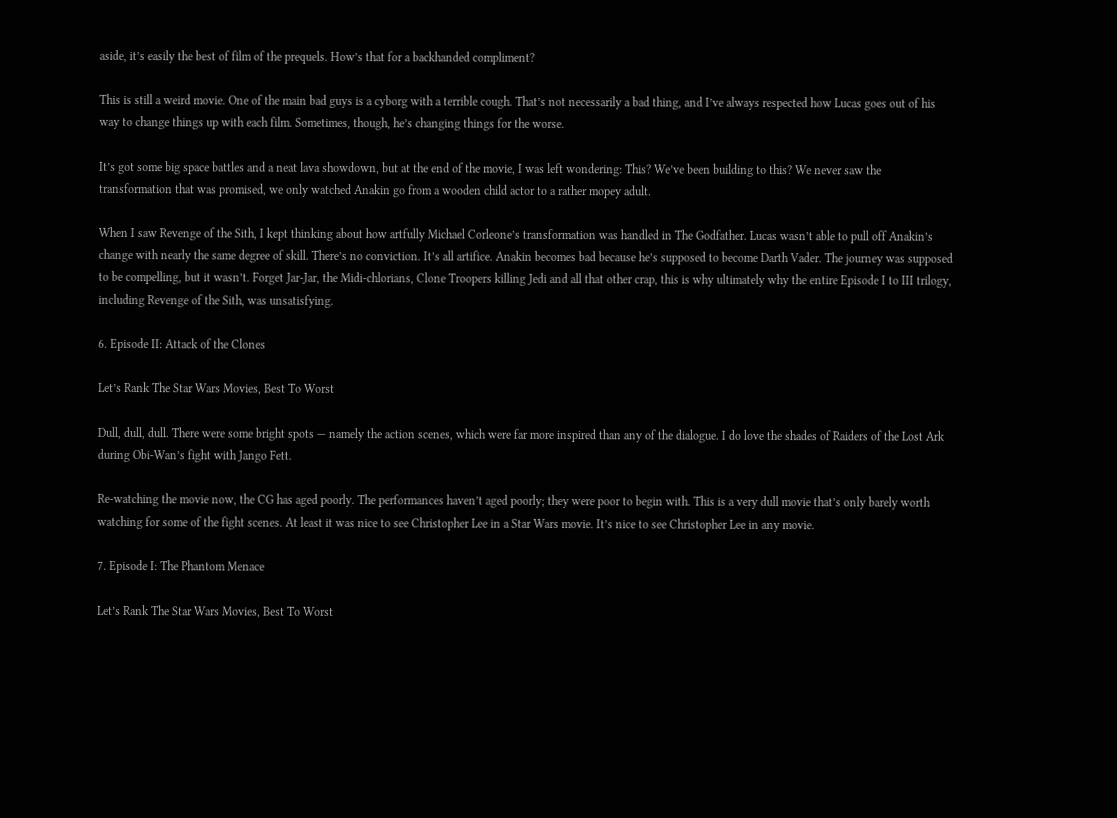aside, it’s easily the best of film of the prequels. How’s that for a backhanded compliment?

This is still a weird movie. One of the main bad guys is a cyborg with a terrible cough. That’s not necessarily a bad thing, and I’ve always respected how Lucas goes out of his way to change things up with each film. Sometimes, though, he’s changing things for the worse.

It’s got some big space battles and a neat lava showdown, but at the end of the movie, I was left wondering: This? We’ve been building to this? We never saw the transformation that was promised, we only watched Anakin go from a wooden child actor to a rather mopey adult.

When I saw Revenge of the Sith, I kept thinking about how artfully Michael Corleone’s transformation was handled in The Godfather. Lucas wasn’t able to pull off Anakin’s change with nearly the same degree of skill. There’s no conviction. It’s all artifice. Anakin becomes bad because he’s supposed to become Darth Vader. The journey was supposed to be compelling, but it wasn’t. Forget Jar-Jar, the Midi-chlorians, Clone Troopers killing Jedi and all that other crap, this is why ultimately why the entire Episode I to III trilogy, including Revenge of the Sith, was unsatisfying.

6. Episode II: Attack of the Clones

Let’s Rank The Star Wars Movies, Best To Worst

Dull, dull, dull. There were some bright spots — namely the action scenes, which were far more inspired than any of the dialogue. I do love the shades of Raiders of the Lost Ark during Obi-Wan’s fight with Jango Fett.

Re-watching the movie now, the CG has aged poorly. The performances haven’t aged poorly; they were poor to begin with. This is a very dull movie that’s only barely worth watching for some of the fight scenes. At least it was nice to see Christopher Lee in a Star Wars movie. It’s nice to see Christopher Lee in any movie.

7. Episode I: The Phantom Menace

Let’s Rank The Star Wars Movies, Best To Worst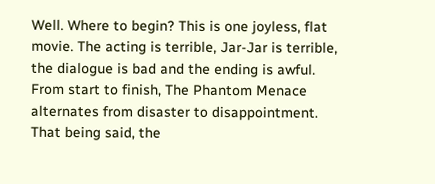Well. Where to begin? This is one joyless, flat movie. The acting is terrible, Jar-Jar is terrible, the dialogue is bad and the ending is awful. From start to finish, The Phantom Menace alternates from disaster to disappointment. That being said, the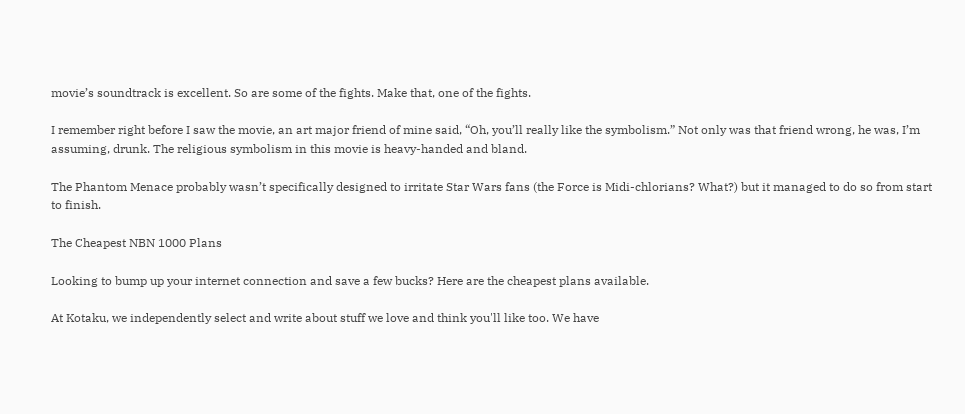movie’s soundtrack is excellent. So are some of the fights. Make that, one of the fights.

I remember right before I saw the movie, an art major friend of mine said, “Oh, you’ll really like the symbolism.” Not only was that friend wrong, he was, I’m assuming, drunk. The religious symbolism in this movie is heavy-handed and bland.

The Phantom Menace probably wasn’t specifically designed to irritate Star Wars fans (the Force is Midi-chlorians? What?) but it managed to do so from start to finish.

The Cheapest NBN 1000 Plans

Looking to bump up your internet connection and save a few bucks? Here are the cheapest plans available.

At Kotaku, we independently select and write about stuff we love and think you'll like too. We have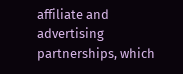affiliate and advertising partnerships, which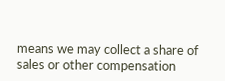means we may collect a share of sales or other compensation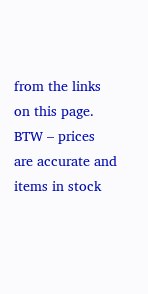from the links on this page. BTW – prices are accurate and items in stock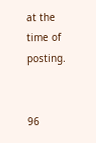at the time of posting.


96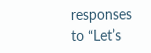responses to “Let’s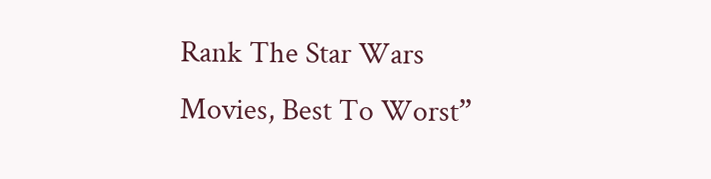Rank The Star Wars Movies, Best To Worst”